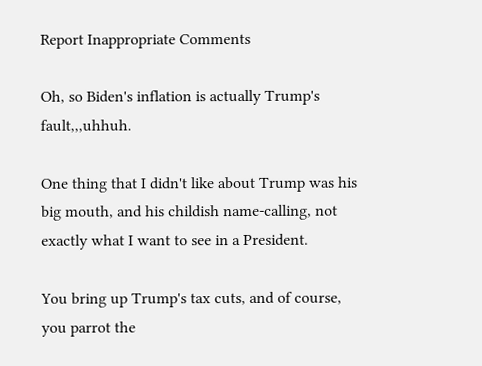Report Inappropriate Comments

Oh, so Biden's inflation is actually Trump's fault,,,uhhuh.

One thing that I didn't like about Trump was his big mouth, and his childish name-calling, not exactly what I want to see in a President.

You bring up Trump's tax cuts, and of course, you parrot the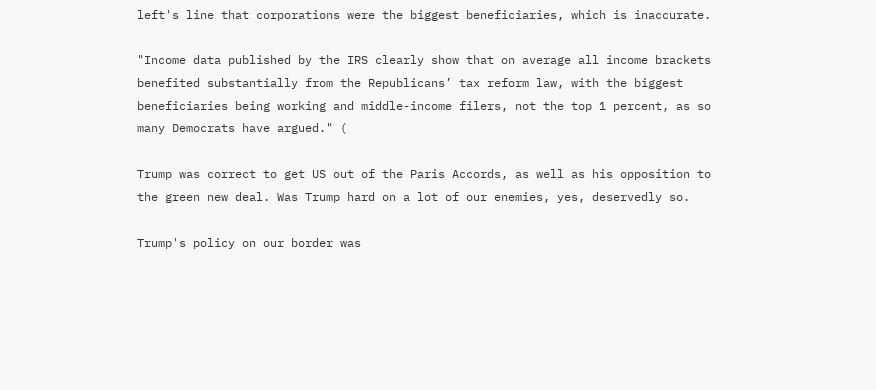left's line that corporations were the biggest beneficiaries, which is inaccurate.

"Income data published by the IRS clearly show that on average all income brackets benefited substantially from the Republicans’ tax reform law, with the biggest beneficiaries being working and middle-income filers, not the top 1 percent, as so many Democrats have argued." (

Trump was correct to get US out of the Paris Accords, as well as his opposition to the green new deal. Was Trump hard on a lot of our enemies, yes, deservedly so.

Trump's policy on our border was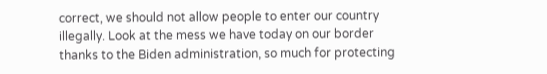correct, we should not allow people to enter our country illegally. Look at the mess we have today on our border thanks to the Biden administration, so much for protecting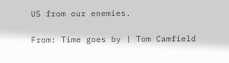US from our enemies.

From: Time goes by | Tom Camfield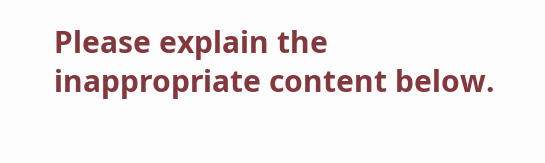Please explain the inappropriate content below.